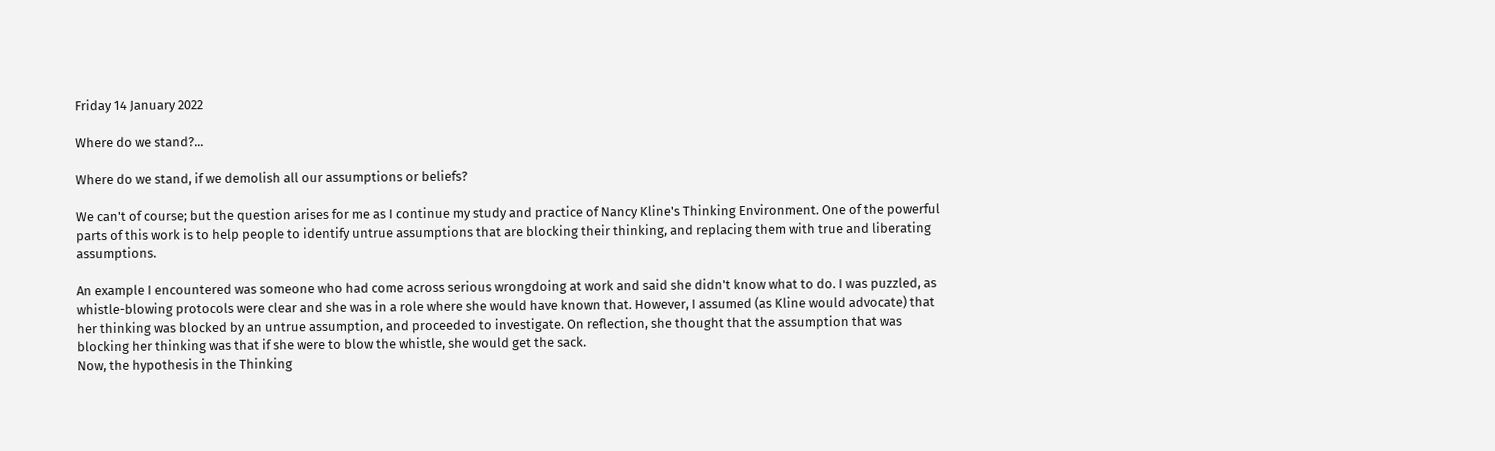Friday 14 January 2022

Where do we stand?...

Where do we stand, if we demolish all our assumptions or beliefs?

We can't of course; but the question arises for me as I continue my study and practice of Nancy Kline's Thinking Environment. One of the powerful parts of this work is to help people to identify untrue assumptions that are blocking their thinking, and replacing them with true and liberating assumptions.

An example I encountered was someone who had come across serious wrongdoing at work and said she didn't know what to do. I was puzzled, as whistle-blowing protocols were clear and she was in a role where she would have known that. However, I assumed (as Kline would advocate) that her thinking was blocked by an untrue assumption, and proceeded to investigate. On reflection, she thought that the assumption that was blocking her thinking was that if she were to blow the whistle, she would get the sack.
Now, the hypothesis in the Thinking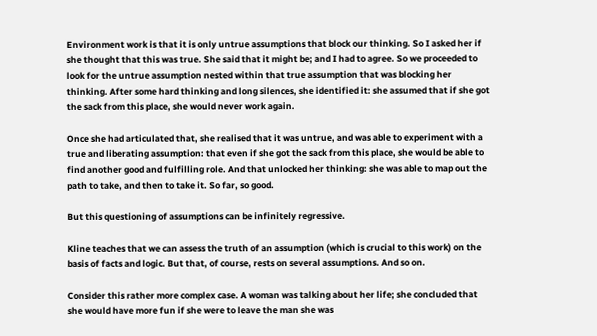Environment work is that it is only untrue assumptions that block our thinking. So I asked her if she thought that this was true. She said that it might be; and I had to agree. So we proceeded to look for the untrue assumption nested within that true assumption that was blocking her thinking. After some hard thinking and long silences, she identified it: she assumed that if she got the sack from this place, she would never work again.

Once she had articulated that, she realised that it was untrue, and was able to experiment with a true and liberating assumption: that even if she got the sack from this place, she would be able to find another good and fulfilling role. And that unlocked her thinking: she was able to map out the path to take, and then to take it. So far, so good.

But this questioning of assumptions can be infinitely regressive.

Kline teaches that we can assess the truth of an assumption (which is crucial to this work) on the basis of facts and logic. But that, of course, rests on several assumptions. And so on.

Consider this rather more complex case. A woman was talking about her life; she concluded that she would have more fun if she were to leave the man she was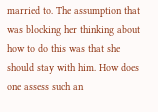married to. The assumption that was blocking her thinking about how to do this was that she should stay with him. How does one assess such an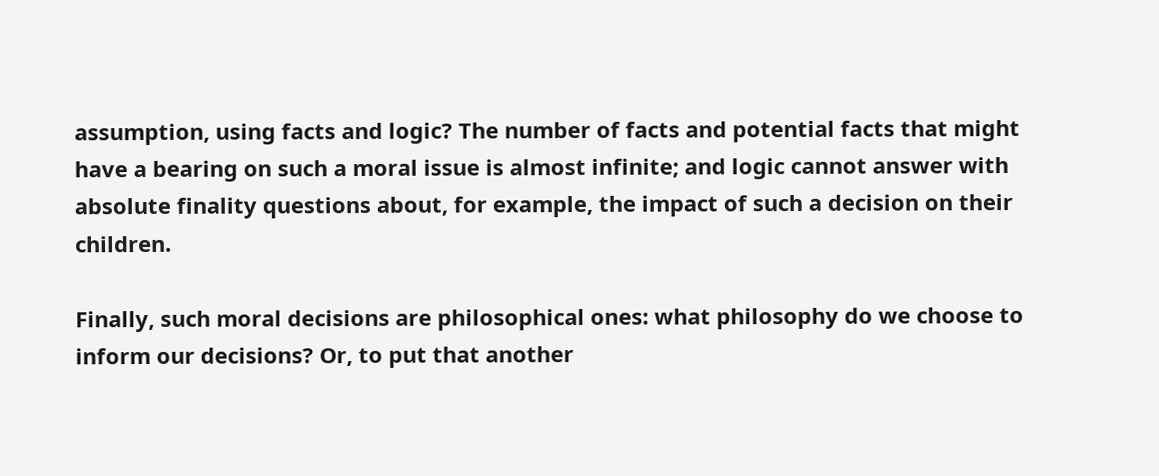assumption, using facts and logic? The number of facts and potential facts that might have a bearing on such a moral issue is almost infinite; and logic cannot answer with absolute finality questions about, for example, the impact of such a decision on their children.

Finally, such moral decisions are philosophical ones: what philosophy do we choose to inform our decisions? Or, to put that another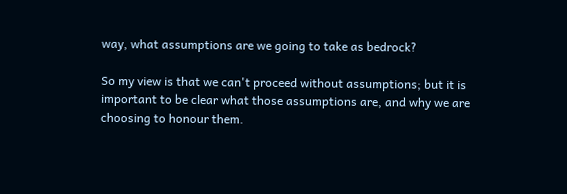way, what assumptions are we going to take as bedrock?

So my view is that we can't proceed without assumptions; but it is important to be clear what those assumptions are, and why we are choosing to honour them.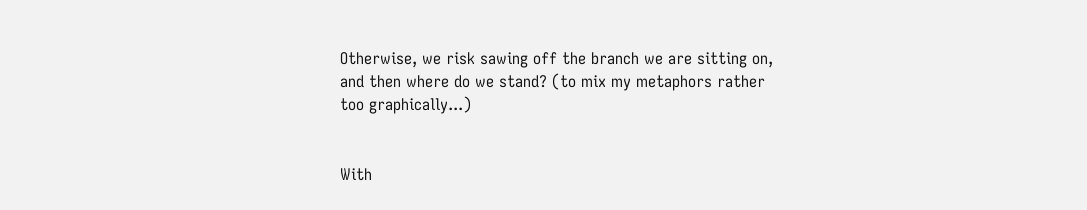Otherwise, we risk sawing off the branch we are sitting on, and then where do we stand? (to mix my metaphors rather too graphically...)


With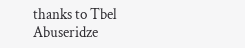thanks to Tbel Abuseridze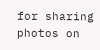for sharing photos on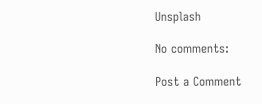Unsplash

No comments:

Post a Comment